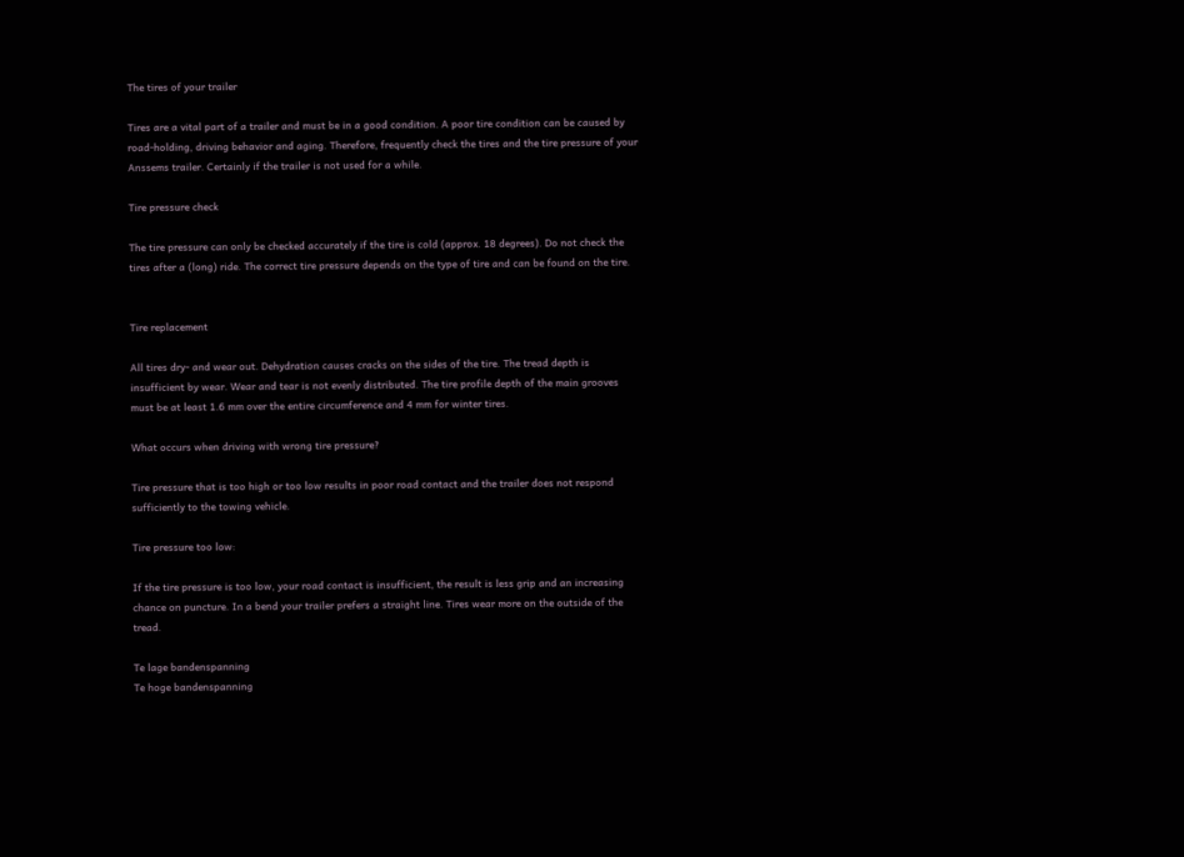The tires of your trailer

Tires are a vital part of a trailer and must be in a good condition. A poor tire condition can be caused by road-holding, driving behavior and aging. Therefore, frequently check the tires and the tire pressure of your Anssems trailer. Certainly if the trailer is not used for a while.

Tire pressure check

The tire pressure can only be checked accurately if the tire is cold (approx. 18 degrees). Do not check the tires after a (long) ride. The correct tire pressure depends on the type of tire and can be found on the tire.


Tire replacement

All tires dry- and wear out. Dehydration causes cracks on the sides of the tire. The tread depth is insufficient by wear. Wear and tear is not evenly distributed. The tire profile depth of the main grooves must be at least 1.6 mm over the entire circumference and 4 mm for winter tires.

What occurs when driving with wrong tire pressure?

Tire pressure that is too high or too low results in poor road contact and the trailer does not respond sufficiently to the towing vehicle.

Tire pressure too low:

If the tire pressure is too low, your road contact is insufficient, the result is less grip and an increasing chance on puncture. In a bend your trailer prefers a straight line. Tires wear more on the outside of the tread.

Te lage bandenspanning
Te hoge bandenspanning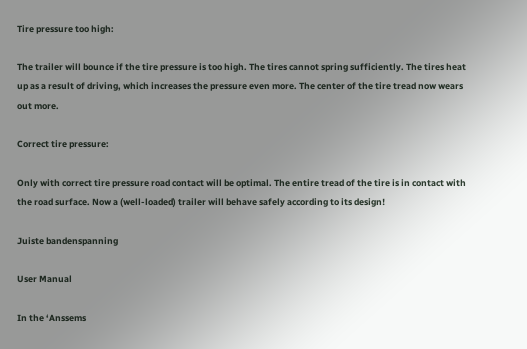Tire pressure too high:

The trailer will bounce if the tire pressure is too high. The tires cannot spring sufficiently. The tires heat up as a result of driving, which increases the pressure even more. The center of the tire tread now wears out more.

Correct tire pressure:

Only with correct tire pressure road contact will be optimal. The entire tread of the tire is in contact with the road surface. Now a (well-loaded) trailer will behave safely according to its design!

Juiste bandenspanning

User Manual

In the ‘Anssems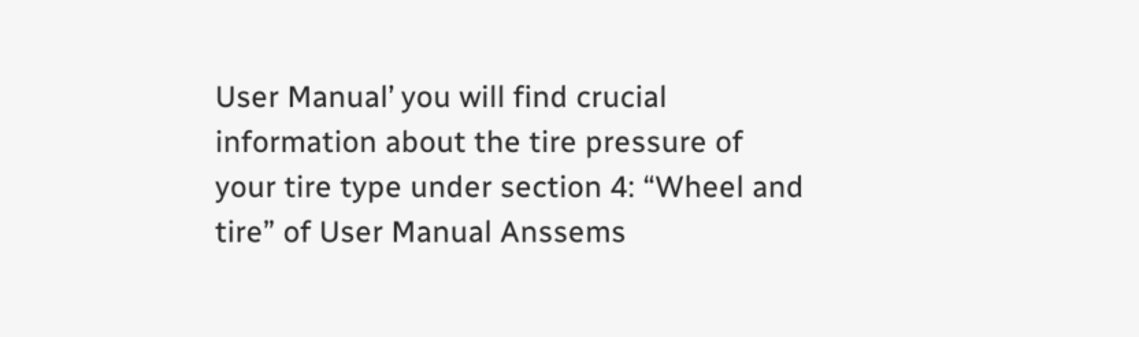User Manual’ you will find crucial information about the tire pressure of your tire type under section 4: “Wheel and tire” of User Manual Anssems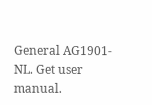General AG1901-NL. Get user manual.